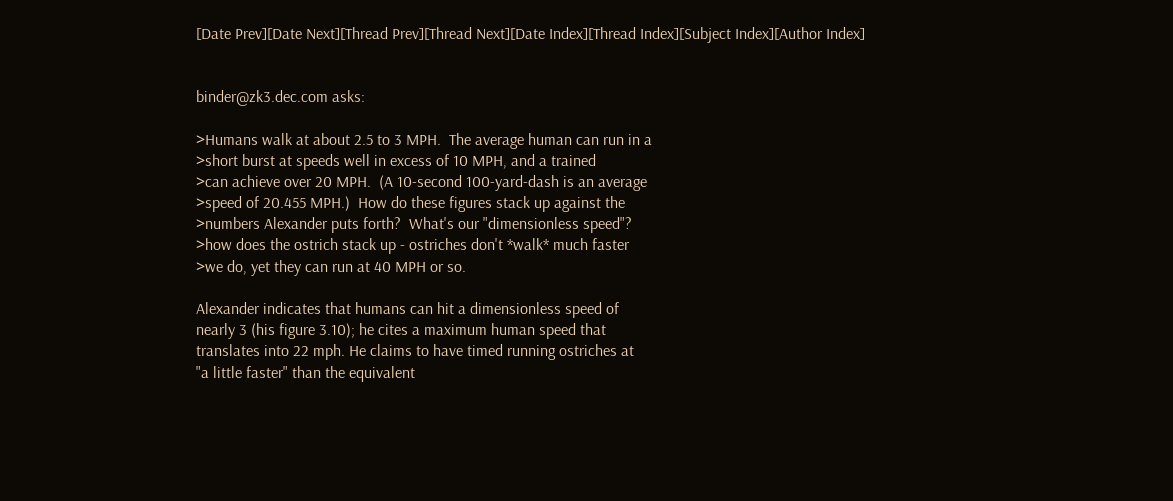[Date Prev][Date Next][Thread Prev][Thread Next][Date Index][Thread Index][Subject Index][Author Index]


binder@zk3.dec.com asks:

>Humans walk at about 2.5 to 3 MPH.  The average human can run in a
>short burst at speeds well in excess of 10 MPH, and a trained
>can achieve over 20 MPH.  (A 10-second 100-yard-dash is an average
>speed of 20.455 MPH.)  How do these figures stack up against the
>numbers Alexander puts forth?  What's our "dimensionless speed"?
>how does the ostrich stack up - ostriches don't *walk* much faster
>we do, yet they can run at 40 MPH or so.

Alexander indicates that humans can hit a dimensionless speed of
nearly 3 (his figure 3.10); he cites a maximum human speed that
translates into 22 mph. He claims to have timed running ostriches at
"a little faster" than the equivalent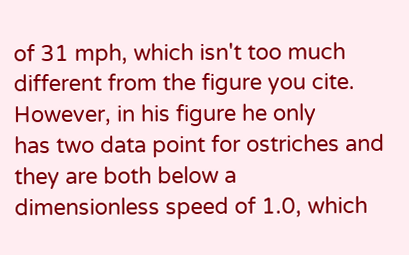of 31 mph, which isn't too much
different from the figure you cite. However, in his figure he only
has two data point for ostriches and they are both below a
dimensionless speed of 1.0, which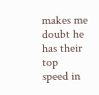makes me doubt he has their top
speed in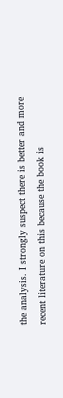the analysis. I strongly suspect there is better and more
recent literature on this because the book is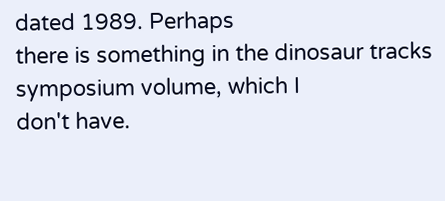dated 1989. Perhaps
there is something in the dinosaur tracks symposium volume, which I
don't have.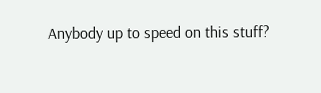Anybody up to speed on this stuff?